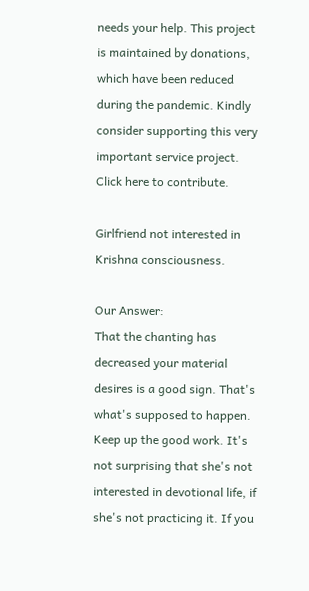needs your help. This project is maintained by donations, which have been reduced during the pandemic. Kindly consider supporting this very important service project. Click here to contribute.

Girlfriend not interested in Krishna consciousness.

Our Answer:
That the chanting has decreased your material desires is a good sign. That's what's supposed to happen. Keep up the good work. It's not surprising that she's not interested in devotional life, if she's not practicing it. If you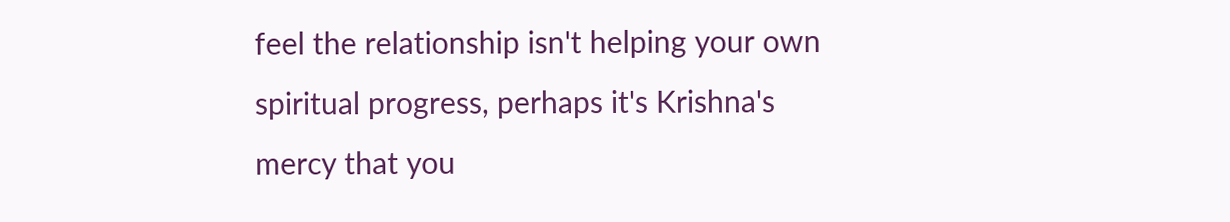feel the relationship isn't helping your own spiritual progress, perhaps it's Krishna's mercy that you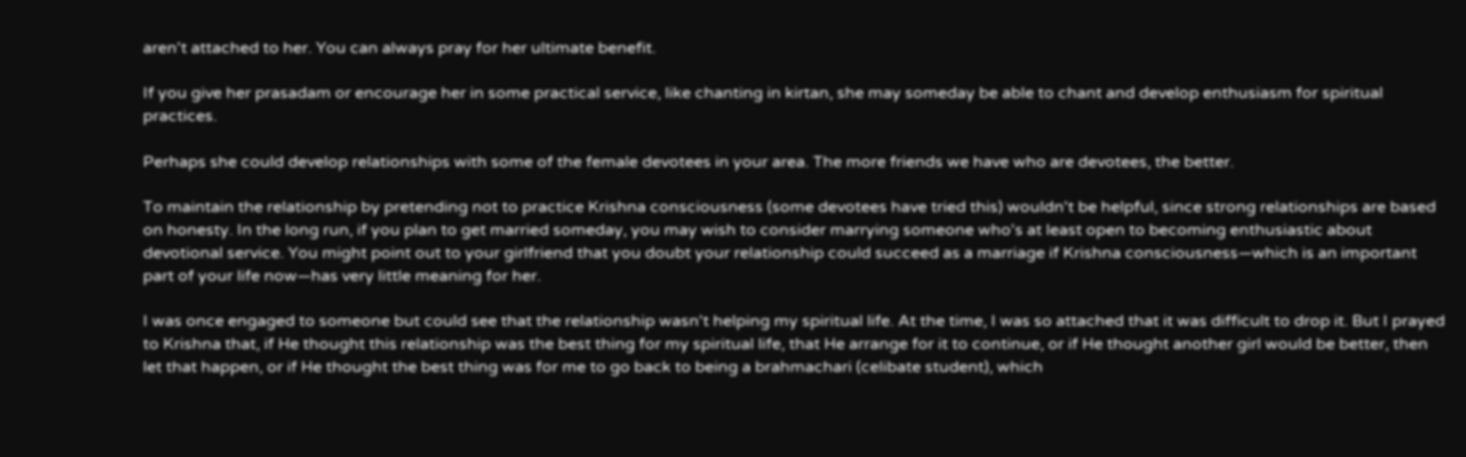aren't attached to her. You can always pray for her ultimate benefit.

If you give her prasadam or encourage her in some practical service, like chanting in kirtan, she may someday be able to chant and develop enthusiasm for spiritual practices.

Perhaps she could develop relationships with some of the female devotees in your area. The more friends we have who are devotees, the better.

To maintain the relationship by pretending not to practice Krishna consciousness (some devotees have tried this) wouldn't be helpful, since strong relationships are based on honesty. In the long run, if you plan to get married someday, you may wish to consider marrying someone who's at least open to becoming enthusiastic about devotional service. You might point out to your girlfriend that you doubt your relationship could succeed as a marriage if Krishna consciousness—which is an important part of your life now—has very little meaning for her.

I was once engaged to someone but could see that the relationship wasn't helping my spiritual life. At the time, I was so attached that it was difficult to drop it. But I prayed to Krishna that, if He thought this relationship was the best thing for my spiritual life, that He arrange for it to continue, or if He thought another girl would be better, then let that happen, or if He thought the best thing was for me to go back to being a brahmachari (celibate student), which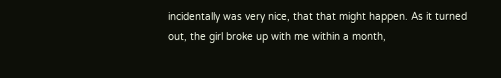incidentally was very nice, that that might happen. As it turned out, the girl broke up with me within a month,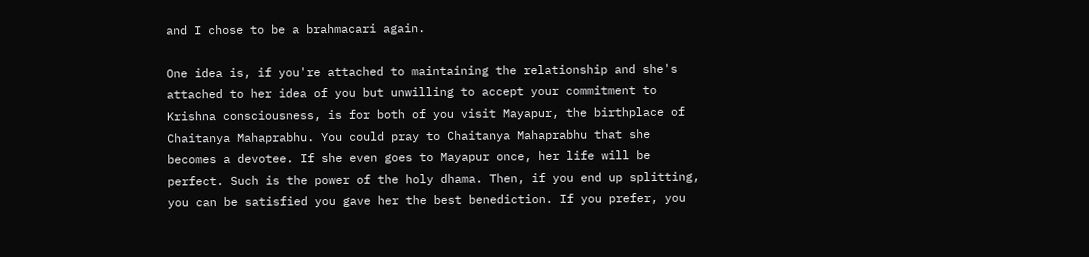and I chose to be a brahmacari again.

One idea is, if you're attached to maintaining the relationship and she's attached to her idea of you but unwilling to accept your commitment to Krishna consciousness, is for both of you visit Mayapur, the birthplace of Chaitanya Mahaprabhu. You could pray to Chaitanya Mahaprabhu that she becomes a devotee. If she even goes to Mayapur once, her life will be perfect. Such is the power of the holy dhama. Then, if you end up splitting, you can be satisfied you gave her the best benediction. If you prefer, you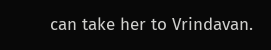can take her to Vrindavan.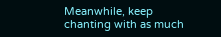Meanwhile, keep chanting with as much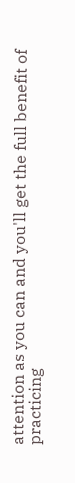attention as you can and you'll get the full benefit of practicing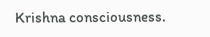Krishna consciousness.